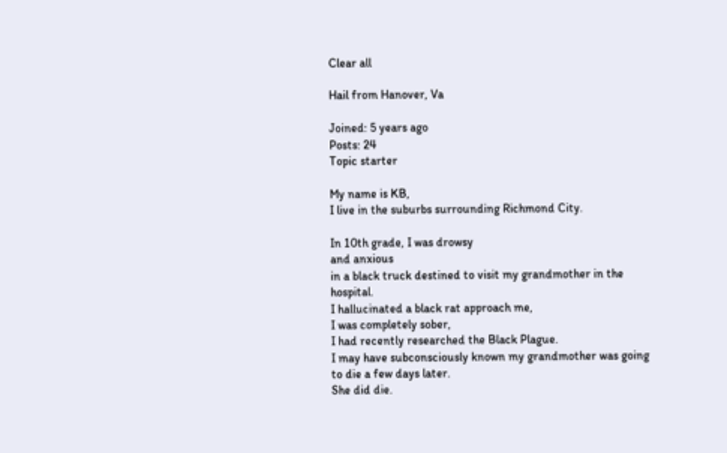Clear all

Hail from Hanover, Va

Joined: 5 years ago
Posts: 24
Topic starter

My name is KB,
I live in the suburbs surrounding Richmond City.

In 10th grade, I was drowsy
and anxious
in a black truck destined to visit my grandmother in the hospital.
I hallucinated a black rat approach me,
I was completely sober,
I had recently researched the Black Plague.
I may have subconsciously known my grandmother was going to die a few days later.
She did die.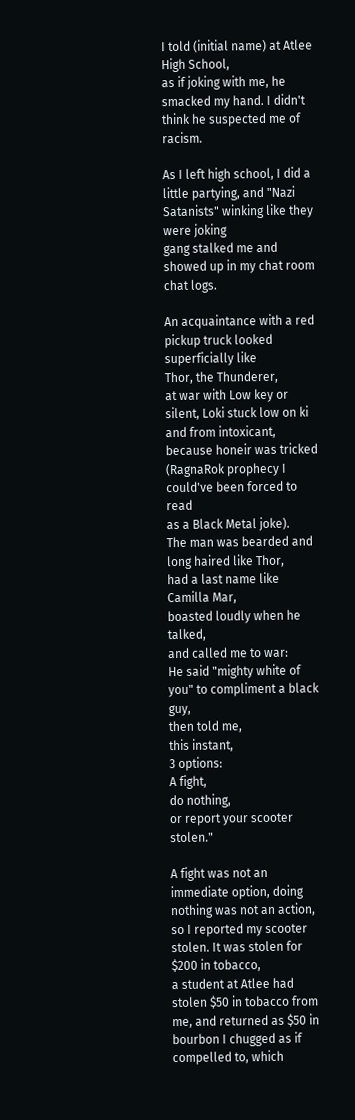I told (initial name) at Atlee High School,
as if joking with me, he smacked my hand. I didn't think he suspected me of racism.

As I left high school, I did a little partying, and "Nazi Satanists" winking like they were joking
gang stalked me and showed up in my chat room chat logs.

An acquaintance with a red pickup truck looked superficially like
Thor, the Thunderer,
at war with Low key or silent, Loki stuck low on ki and from intoxicant,
because honeir was tricked (RagnaRok prophecy I could've been forced to read
as a Black Metal joke).
The man was bearded and long haired like Thor,
had a last name like Camilla Mar,
boasted loudly when he talked,
and called me to war:
He said "mighty white of you" to compliment a black guy,
then told me,
this instant,
3 options:
A fight,
do nothing,
or report your scooter stolen."

A fight was not an immediate option, doing nothing was not an action, so I reported my scooter stolen. It was stolen for $200 in tobacco,
a student at Atlee had stolen $50 in tobacco from me, and returned as $50 in bourbon I chugged as if compelled to, which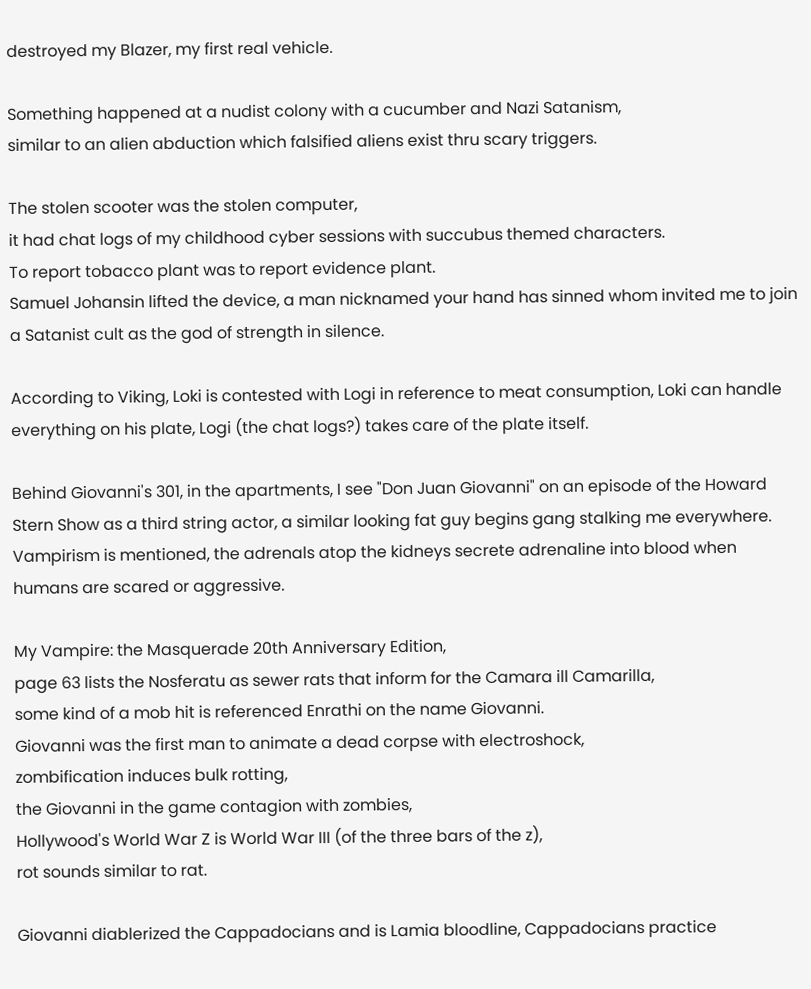destroyed my Blazer, my first real vehicle.

Something happened at a nudist colony with a cucumber and Nazi Satanism,
similar to an alien abduction which falsified aliens exist thru scary triggers.

The stolen scooter was the stolen computer,
it had chat logs of my childhood cyber sessions with succubus themed characters.
To report tobacco plant was to report evidence plant.
Samuel Johansin lifted the device, a man nicknamed your hand has sinned whom invited me to join a Satanist cult as the god of strength in silence.

According to Viking, Loki is contested with Logi in reference to meat consumption, Loki can handle everything on his plate, Logi (the chat logs?) takes care of the plate itself.

Behind Giovanni's 301, in the apartments, I see "Don Juan Giovanni" on an episode of the Howard Stern Show as a third string actor, a similar looking fat guy begins gang stalking me everywhere. Vampirism is mentioned, the adrenals atop the kidneys secrete adrenaline into blood when humans are scared or aggressive.

My Vampire: the Masquerade 20th Anniversary Edition,
page 63 lists the Nosferatu as sewer rats that inform for the Camara ill Camarilla,
some kind of a mob hit is referenced Enrathi on the name Giovanni.
Giovanni was the first man to animate a dead corpse with electroshock,
zombification induces bulk rotting,
the Giovanni in the game contagion with zombies,
Hollywood's World War Z is World War III (of the three bars of the z),
rot sounds similar to rat.

Giovanni diablerized the Cappadocians and is Lamia bloodline, Cappadocians practice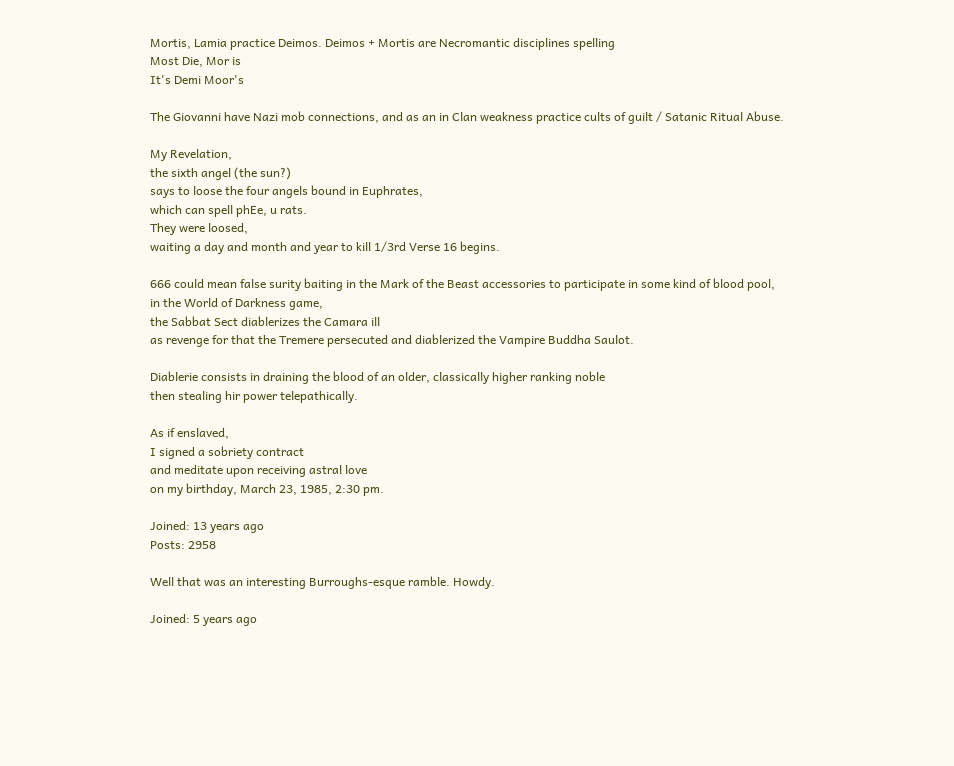Mortis, Lamia practice Deimos. Deimos + Mortis are Necromantic disciplines spelling
Most Die, Mor is
It's Demi Moor's

The Giovanni have Nazi mob connections, and as an in Clan weakness practice cults of guilt / Satanic Ritual Abuse.

My Revelation,
the sixth angel (the sun?)
says to loose the four angels bound in Euphrates,
which can spell phEe, u rats.
They were loosed,
waiting a day and month and year to kill 1/3rd Verse 16 begins.

666 could mean false surity baiting in the Mark of the Beast accessories to participate in some kind of blood pool,
in the World of Darkness game,
the Sabbat Sect diablerizes the Camara ill
as revenge for that the Tremere persecuted and diablerized the Vampire Buddha Saulot.

Diablerie consists in draining the blood of an older, classically higher ranking noble
then stealing hir power telepathically.

As if enslaved,
I signed a sobriety contract
and meditate upon receiving astral love
on my birthday, March 23, 1985, 2:30 pm.

Joined: 13 years ago
Posts: 2958

Well that was an interesting Burroughs-esque ramble. Howdy.

Joined: 5 years ago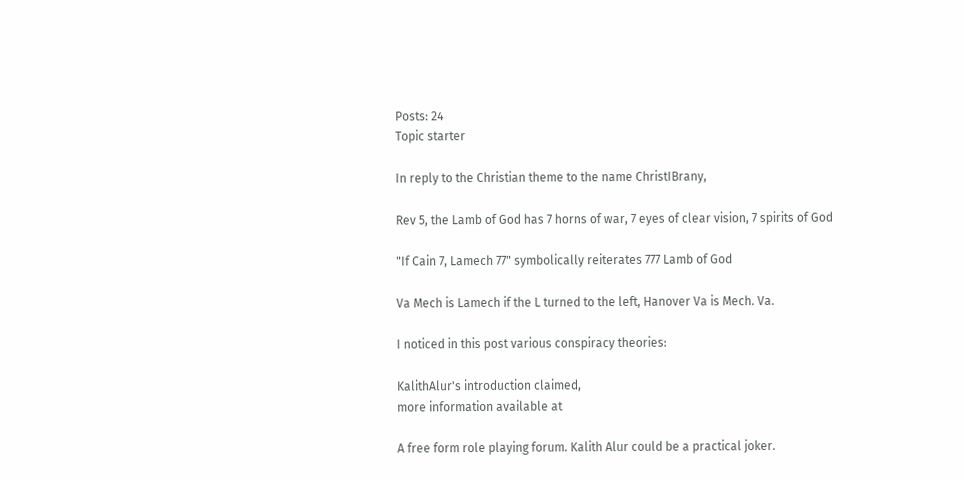Posts: 24
Topic starter

In reply to the Christian theme to the name ChristIBrany,

Rev 5, the Lamb of God has 7 horns of war, 7 eyes of clear vision, 7 spirits of God

"If Cain 7, Lamech 77" symbolically reiterates 777 Lamb of God

Va Mech is Lamech if the L turned to the left, Hanover Va is Mech. Va.

I noticed in this post various conspiracy theories:

KalithAlur's introduction claimed,
more information available at

A free form role playing forum. Kalith Alur could be a practical joker.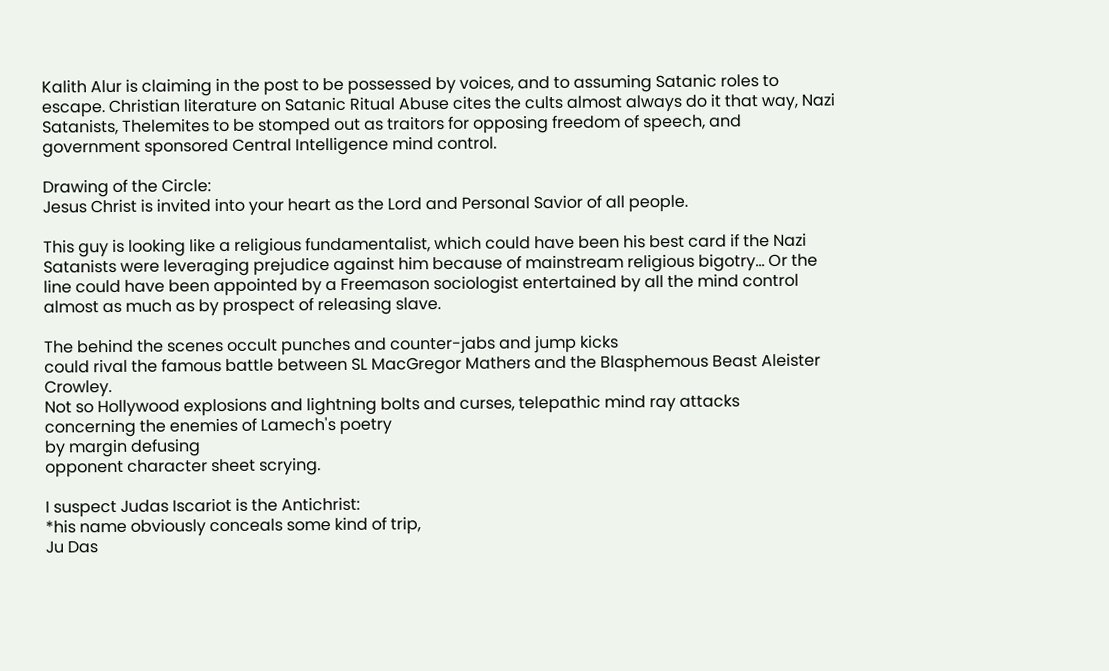Kalith Alur is claiming in the post to be possessed by voices, and to assuming Satanic roles to escape. Christian literature on Satanic Ritual Abuse cites the cults almost always do it that way, Nazi Satanists, Thelemites to be stomped out as traitors for opposing freedom of speech, and government sponsored Central Intelligence mind control.

Drawing of the Circle:
Jesus Christ is invited into your heart as the Lord and Personal Savior of all people.

This guy is looking like a religious fundamentalist, which could have been his best card if the Nazi Satanists were leveraging prejudice against him because of mainstream religious bigotry... Or the line could have been appointed by a Freemason sociologist entertained by all the mind control almost as much as by prospect of releasing slave.

The behind the scenes occult punches and counter-jabs and jump kicks
could rival the famous battle between SL MacGregor Mathers and the Blasphemous Beast Aleister Crowley.
Not so Hollywood explosions and lightning bolts and curses, telepathic mind ray attacks
concerning the enemies of Lamech's poetry
by margin defusing
opponent character sheet scrying.

I suspect Judas Iscariot is the Antichrist:
*his name obviously conceals some kind of trip,
Ju Das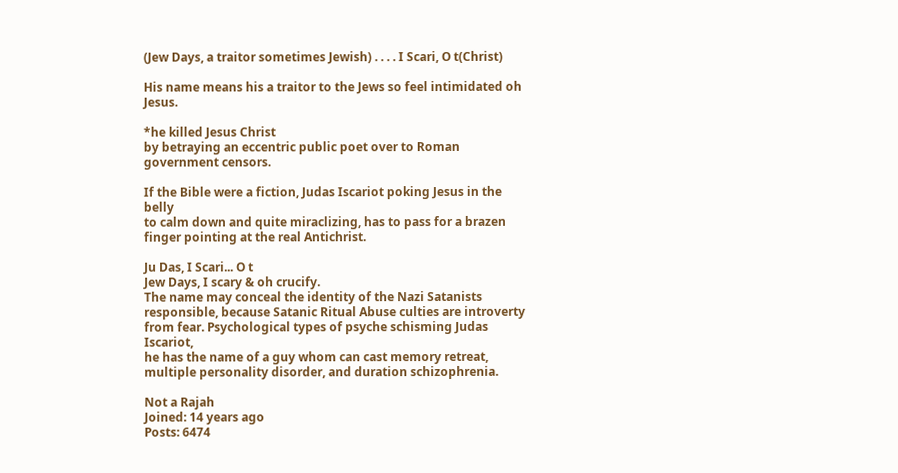(Jew Days, a traitor sometimes Jewish) . . . . I Scari, O t(Christ)

His name means his a traitor to the Jews so feel intimidated oh Jesus.

*he killed Jesus Christ
by betraying an eccentric public poet over to Roman government censors.

If the Bible were a fiction, Judas Iscariot poking Jesus in the belly
to calm down and quite miraclizing, has to pass for a brazen finger pointing at the real Antichrist.

Ju Das, I Scari... O t
Jew Days, I scary & oh crucify.
The name may conceal the identity of the Nazi Satanists responsible, because Satanic Ritual Abuse culties are introverty from fear. Psychological types of psyche schisming Judas Iscariot,
he has the name of a guy whom can cast memory retreat, multiple personality disorder, and duration schizophrenia.

Not a Rajah
Joined: 14 years ago
Posts: 6474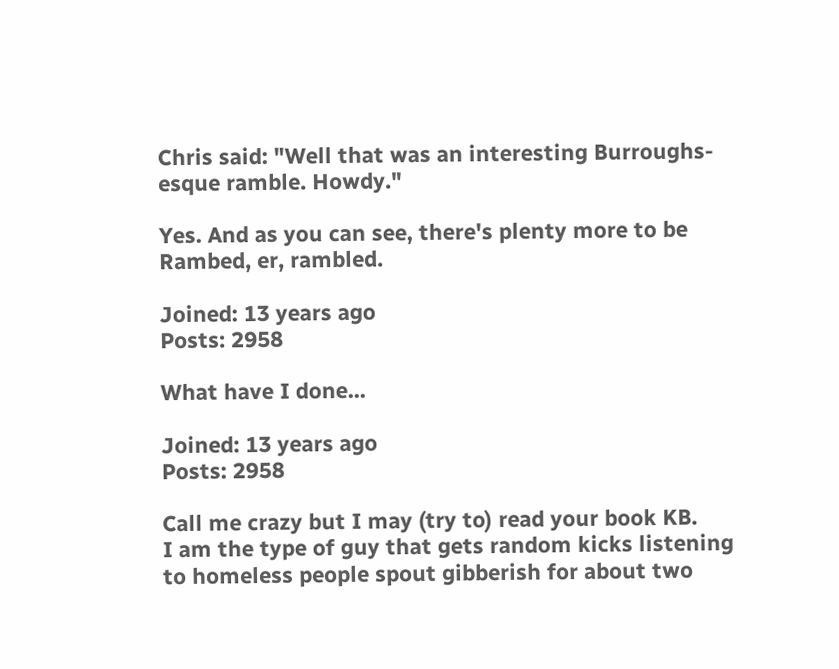Chris said: "Well that was an interesting Burroughs-esque ramble. Howdy."

Yes. And as you can see, there's plenty more to be Rambed, er, rambled.

Joined: 13 years ago
Posts: 2958

What have I done...

Joined: 13 years ago
Posts: 2958

Call me crazy but I may (try to) read your book KB.
I am the type of guy that gets random kicks listening to homeless people spout gibberish for about two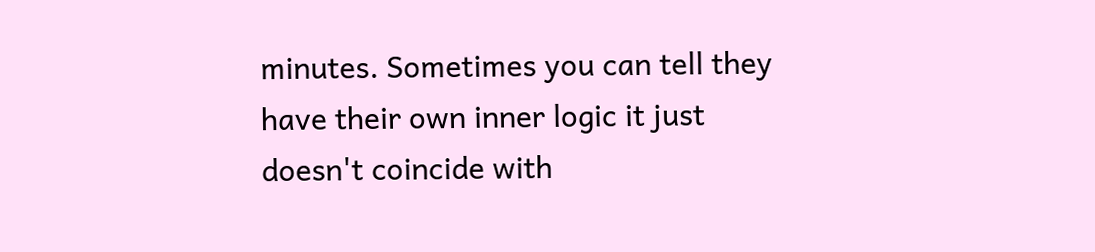minutes. Sometimes you can tell they have their own inner logic it just doesn't coincide with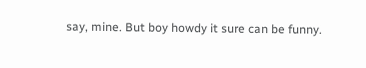say, mine. But boy howdy it sure can be funny.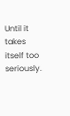Until it takes itself too seriously.